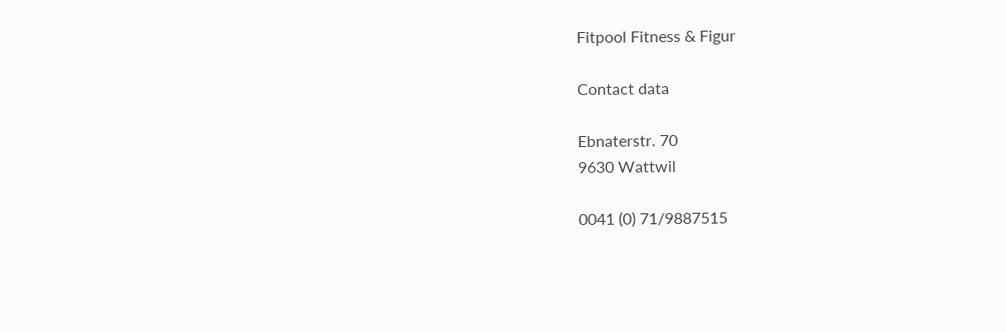Fitpool Fitness & Figur

Contact data

Ebnaterstr. 70
9630 Wattwil

0041 (0) 71/9887515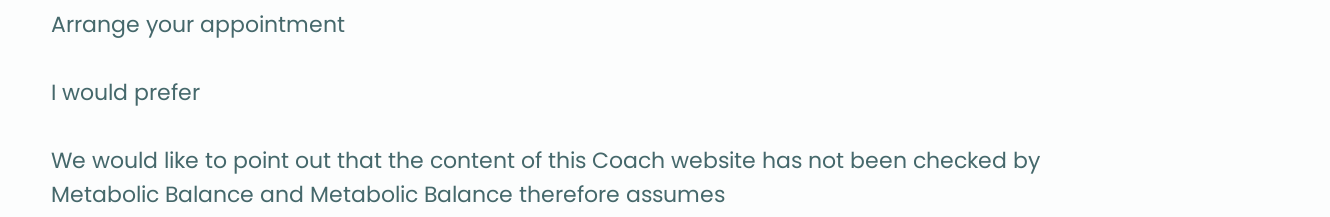Arrange your appointment

I would prefer

We would like to point out that the content of this Coach website has not been checked by Metabolic Balance and Metabolic Balance therefore assumes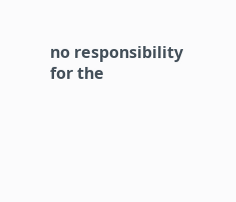no responsibility for the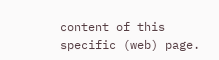content of this specific (web) page.